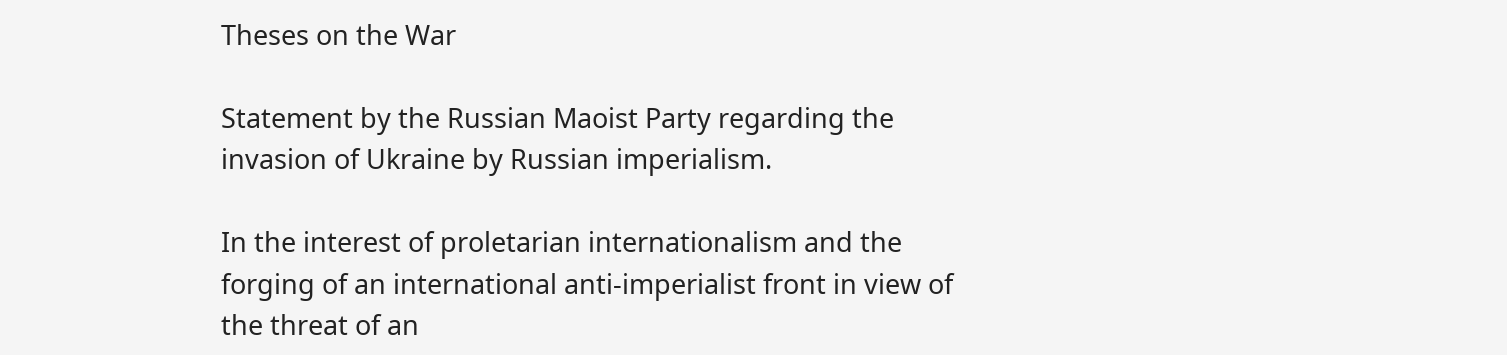Theses on the War

Statement by the Russian Maoist Party regarding the invasion of Ukraine by Russian imperialism.

In the interest of proletarian internationalism and the forging of an international anti-imperialist front in view of the threat of an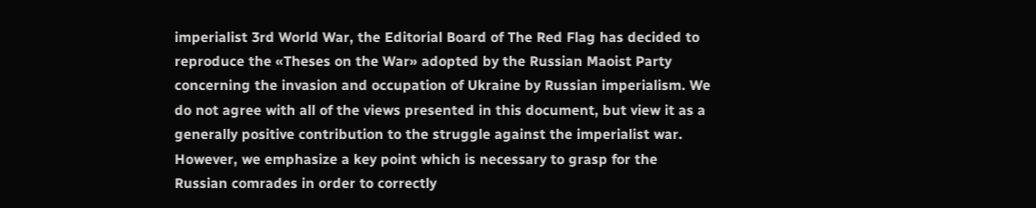imperialist 3rd World War, the Editorial Board of The Red Flag has decided to reproduce the «Theses on the War» adopted by the Russian Maoist Party concerning the invasion and occupation of Ukraine by Russian imperialism. We do not agree with all of the views presented in this document, but view it as a generally positive contribution to the struggle against the imperialist war. However, we emphasize a key point which is necessary to grasp for the Russian comrades in order to correctly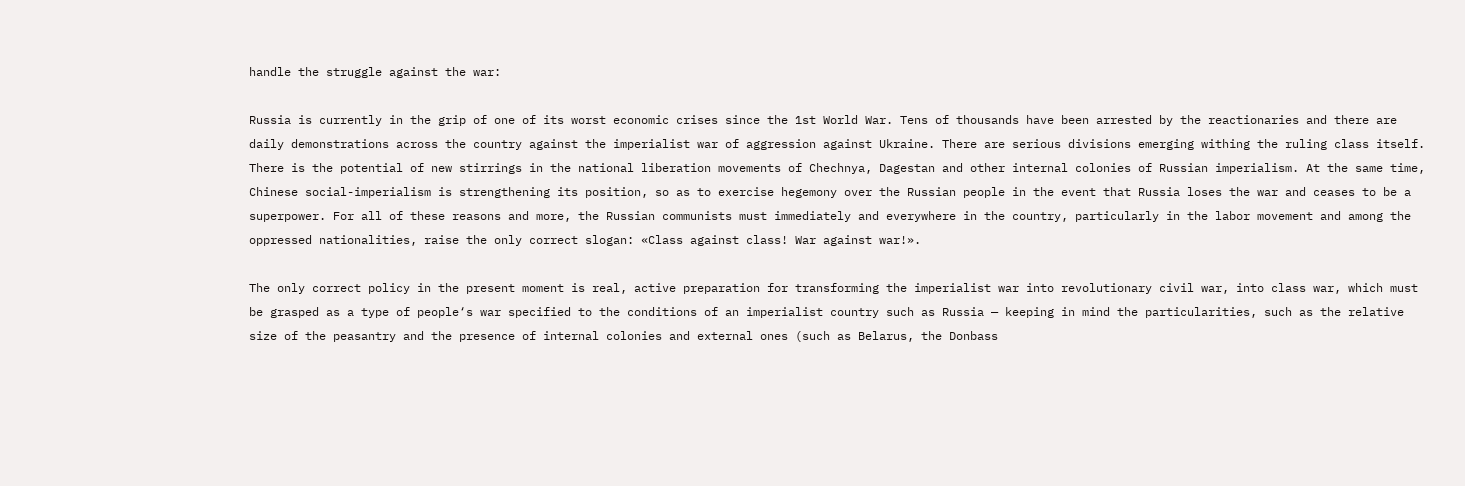handle the struggle against the war:

Russia is currently in the grip of one of its worst economic crises since the 1st World War. Tens of thousands have been arrested by the reactionaries and there are daily demonstrations across the country against the imperialist war of aggression against Ukraine. There are serious divisions emerging withing the ruling class itself. There is the potential of new stirrings in the national liberation movements of Chechnya, Dagestan and other internal colonies of Russian imperialism. At the same time, Chinese social-imperialism is strengthening its position, so as to exercise hegemony over the Russian people in the event that Russia loses the war and ceases to be a superpower. For all of these reasons and more, the Russian communists must immediately and everywhere in the country, particularly in the labor movement and among the oppressed nationalities, raise the only correct slogan: «Class against class! War against war!».

The only correct policy in the present moment is real, active preparation for transforming the imperialist war into revolutionary civil war, into class war, which must be grasped as a type of people‘s war specified to the conditions of an imperialist country such as Russia — keeping in mind the particularities, such as the relative size of the peasantry and the presence of internal colonies and external ones (such as Belarus, the Donbass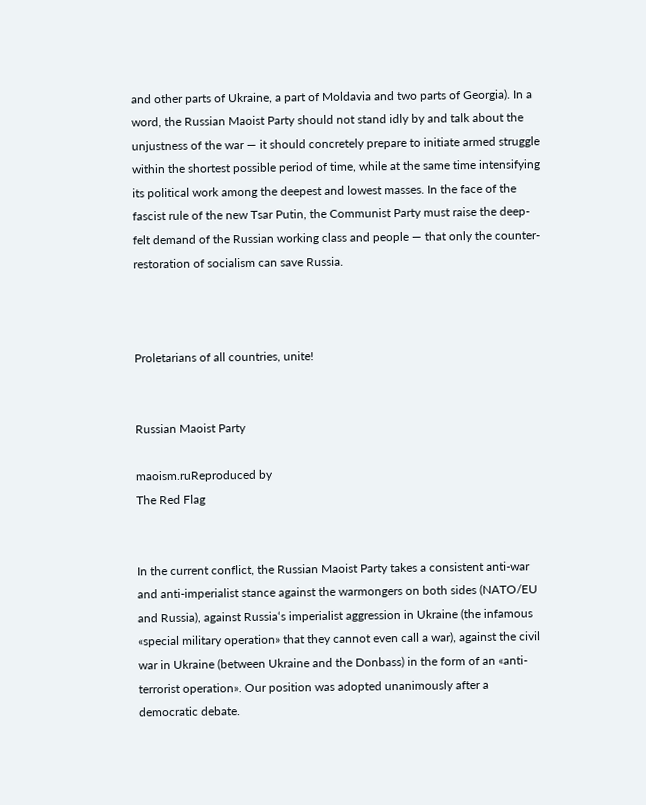and other parts of Ukraine, a part of Moldavia and two parts of Georgia). In a word, the Russian Maoist Party should not stand idly by and talk about the unjustness of the war — it should concretely prepare to initiate armed struggle within the shortest possible period of time, while at the same time intensifying its political work among the deepest and lowest masses. In the face of the fascist rule of the new Tsar Putin, the Communist Party must raise the deep-felt demand of the Russian working class and people — that only the counter-restoration of socialism can save Russia.



Proletarians of all countries, unite!


Russian Maoist Party

maoism.ruReproduced by
The Red Flag


In the current conflict, the Russian Maoist Party takes a consistent anti-war and anti-imperialist stance against the warmongers on both sides (NATO/EU and Russia), against Russia‘s imperialist aggression in Ukraine (the infamous «special military operation» that they cannot even call a war), against the civil war in Ukraine (between Ukraine and the Donbass) in the form of an «anti-terrorist operation». Our position was adopted unanimously after a democratic debate.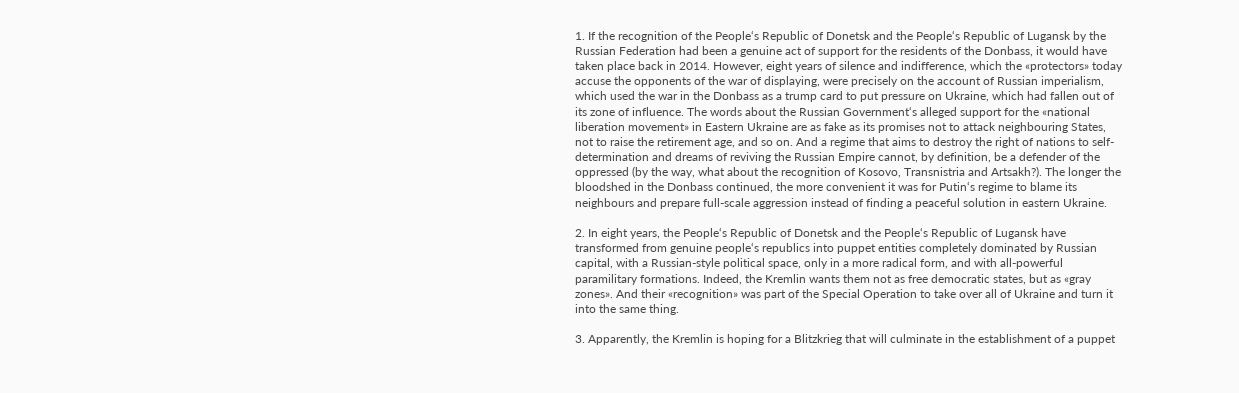1. If the recognition of the People‘s Republic of Donetsk and the People‘s Republic of Lugansk by the Russian Federation had been a genuine act of support for the residents of the Donbass, it would have taken place back in 2014. However, eight years of silence and indifference, which the «protectors» today accuse the opponents of the war of displaying, were precisely on the account of Russian imperialism, which used the war in the Donbass as a trump card to put pressure on Ukraine, which had fallen out of its zone of influence. The words about the Russian Government‘s alleged support for the «national liberation movement» in Eastern Ukraine are as fake as its promises not to attack neighbouring States, not to raise the retirement age, and so on. And a regime that aims to destroy the right of nations to self-determination and dreams of reviving the Russian Empire cannot, by definition, be a defender of the oppressed (by the way, what about the recognition of Kosovo, Transnistria and Artsakh?). The longer the bloodshed in the Donbass continued, the more convenient it was for Putin‘s regime to blame its neighbours and prepare full-scale aggression instead of finding a peaceful solution in eastern Ukraine.

2. In eight years, the People‘s Republic of Donetsk and the People‘s Republic of Lugansk have transformed from genuine people‘s republics into puppet entities completely dominated by Russian capital, with a Russian-style political space, only in a more radical form, and with all-powerful paramilitary formations. Indeed, the Kremlin wants them not as free democratic states, but as «gray zones». And their «recognition» was part of the Special Operation to take over all of Ukraine and turn it into the same thing.

3. Apparently, the Kremlin is hoping for a Blitzkrieg that will culminate in the establishment of a puppet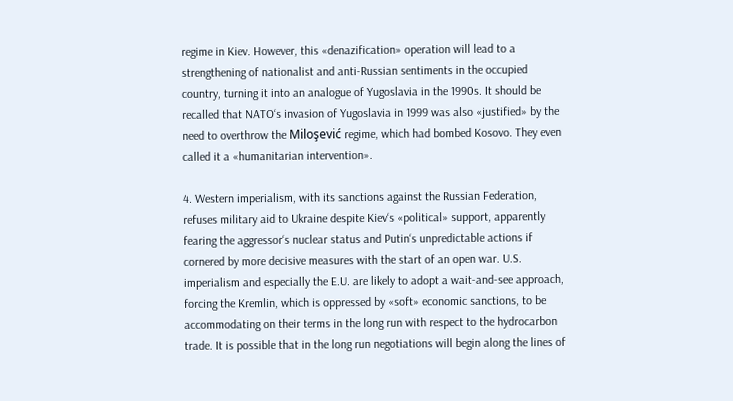regime in Kiev. However, this «denazification» operation will lead to a strengthening of nationalist and anti-Russian sentiments in the occupied country, turning it into an analogue of Yugoslavia in the 1990s. It should be recalled that NATO‘s invasion of Yugoslavia in 1999 was also «justified» by the need to overthrow the Miloşević regime, which had bombed Kosovo. They even called it a «humanitarian intervention».

4. Western imperialism, with its sanctions against the Russian Federation, refuses military aid to Ukraine despite Kiev‘s «political» support, apparently fearing the aggressor‘s nuclear status and Putin‘s unpredictable actions if cornered by more decisive measures with the start of an open war. U.S. imperialism and especially the E.U. are likely to adopt a wait-and-see approach, forcing the Kremlin, which is oppressed by «soft» economic sanctions, to be accommodating on their terms in the long run with respect to the hydrocarbon trade. It is possible that in the long run negotiations will begin along the lines of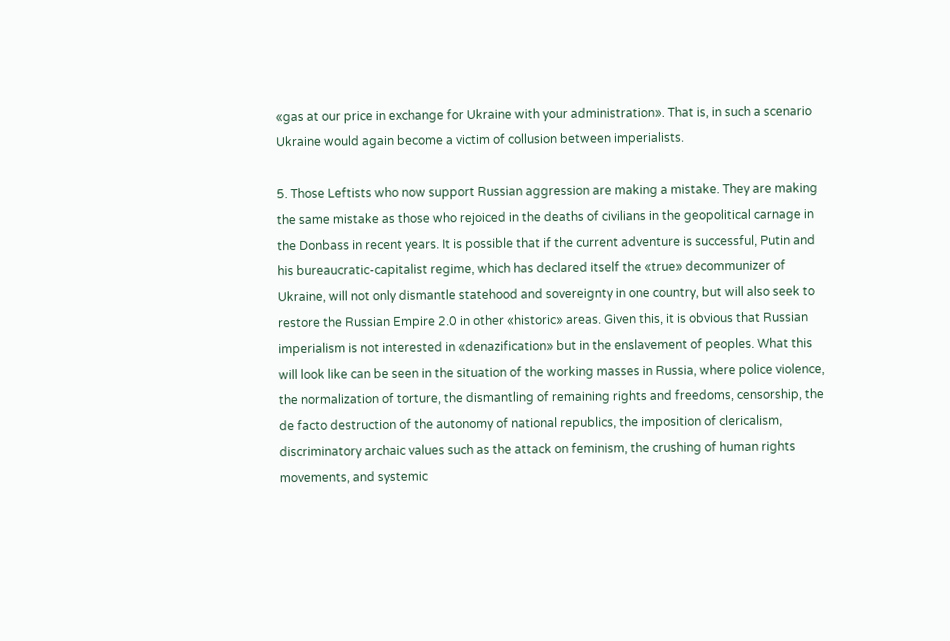«gas at our price in exchange for Ukraine with your administration». That is, in such a scenario Ukraine would again become a victim of collusion between imperialists.

5. Those Leftists who now support Russian aggression are making a mistake. They are making the same mistake as those who rejoiced in the deaths of civilians in the geopolitical carnage in the Donbass in recent years. It is possible that if the current adventure is successful, Putin and his bureaucratic-capitalist regime, which has declared itself the «true» decommunizer of Ukraine, will not only dismantle statehood and sovereignty in one country, but will also seek to restore the Russian Empire 2.0 in other «historic» areas. Given this, it is obvious that Russian imperialism is not interested in «denazification» but in the enslavement of peoples. What this will look like can be seen in the situation of the working masses in Russia, where police violence, the normalization of torture, the dismantling of remaining rights and freedoms, censorship, the de facto destruction of the autonomy of national republics, the imposition of clericalism, discriminatory archaic values such as the attack on feminism, the crushing of human rights movements, and systemic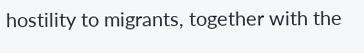hostility to migrants, together with the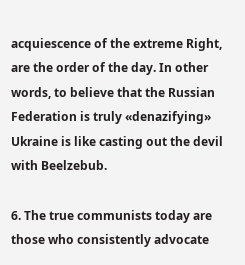acquiescence of the extreme Right, are the order of the day. In other words, to believe that the Russian Federation is truly «denazifying» Ukraine is like casting out the devil with Beelzebub.

6. The true communists today are those who consistently advocate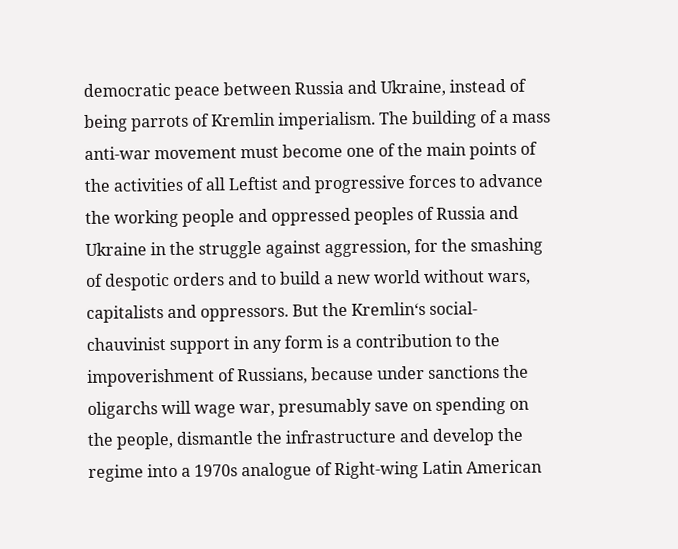democratic peace between Russia and Ukraine, instead of being parrots of Kremlin imperialism. The building of a mass anti-war movement must become one of the main points of the activities of all Leftist and progressive forces to advance the working people and oppressed peoples of Russia and Ukraine in the struggle against aggression, for the smashing of despotic orders and to build a new world without wars, capitalists and oppressors. But the Kremlin‘s social-chauvinist support in any form is a contribution to the impoverishment of Russians, because under sanctions the oligarchs will wage war, presumably save on spending on the people, dismantle the infrastructure and develop the regime into a 1970s analogue of Right-wing Latin American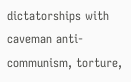dictatorships with caveman anti-communism, torture,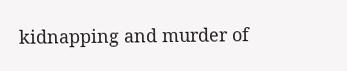kidnapping and murder of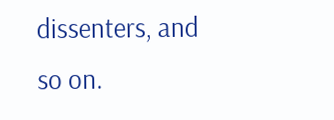dissenters, and so on.